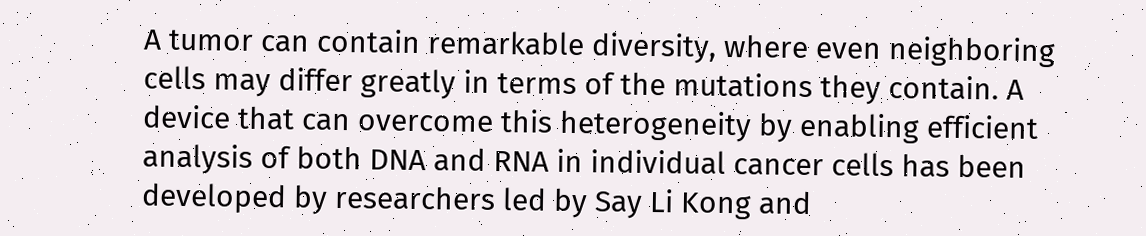A tumor can contain remarkable diversity, where even neighboring cells may differ greatly in terms of the mutations they contain. A device that can overcome this heterogeneity by enabling efficient analysis of both DNA and RNA in individual cancer cells has been developed by researchers led by Say Li Kong and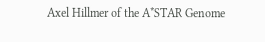Axel Hillmer of the A*STAR Genome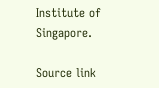Institute of Singapore.

Source link